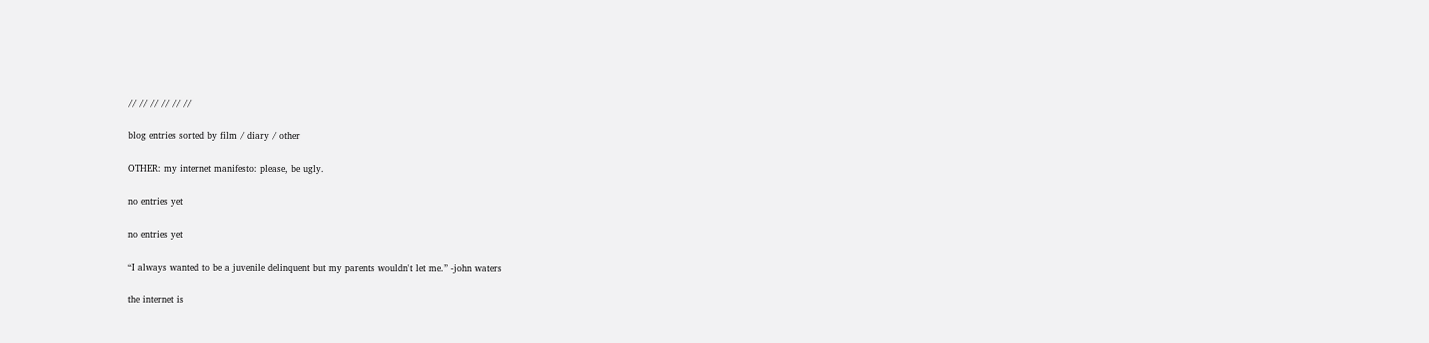// // // // // //

blog entries sorted by film / diary / other

OTHER: my internet manifesto: please, be ugly.

no entries yet

no entries yet

“I always wanted to be a juvenile delinquent but my parents wouldn't let me.” -john waters

the internet is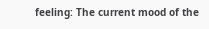feeling: The current mood of the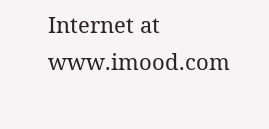Internet at www.imood.com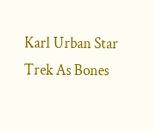Karl Urban Star Trek As Bones